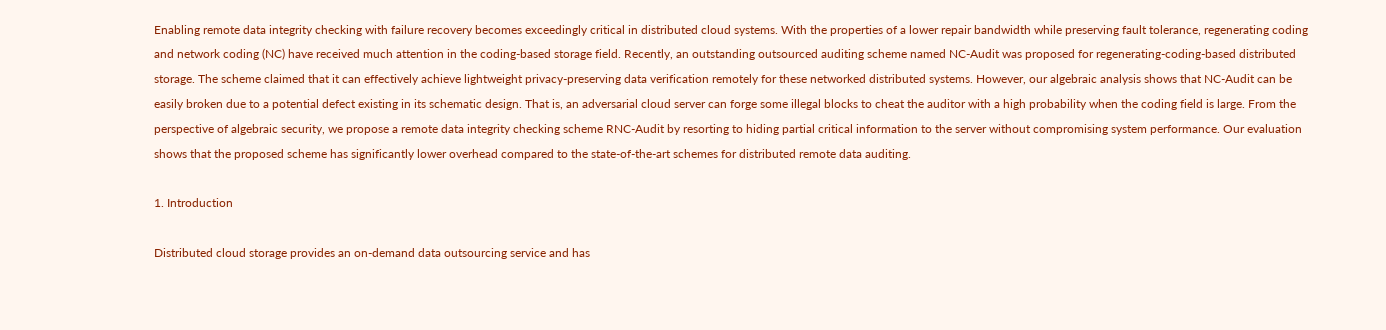Enabling remote data integrity checking with failure recovery becomes exceedingly critical in distributed cloud systems. With the properties of a lower repair bandwidth while preserving fault tolerance, regenerating coding and network coding (NC) have received much attention in the coding-based storage field. Recently, an outstanding outsourced auditing scheme named NC-Audit was proposed for regenerating-coding-based distributed storage. The scheme claimed that it can effectively achieve lightweight privacy-preserving data verification remotely for these networked distributed systems. However, our algebraic analysis shows that NC-Audit can be easily broken due to a potential defect existing in its schematic design. That is, an adversarial cloud server can forge some illegal blocks to cheat the auditor with a high probability when the coding field is large. From the perspective of algebraic security, we propose a remote data integrity checking scheme RNC-Audit by resorting to hiding partial critical information to the server without compromising system performance. Our evaluation shows that the proposed scheme has significantly lower overhead compared to the state-of-the-art schemes for distributed remote data auditing.

1. Introduction

Distributed cloud storage provides an on-demand data outsourcing service and has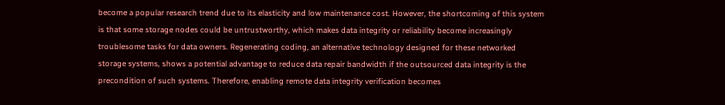become a popular research trend due to its elasticity and low maintenance cost. However, the shortcoming of this system is that some storage nodes could be untrustworthy, which makes data integrity or reliability become increasingly troublesome tasks for data owners. Regenerating coding, an alternative technology designed for these networked storage systems, shows a potential advantage to reduce data repair bandwidth if the outsourced data integrity is the precondition of such systems. Therefore, enabling remote data integrity verification becomes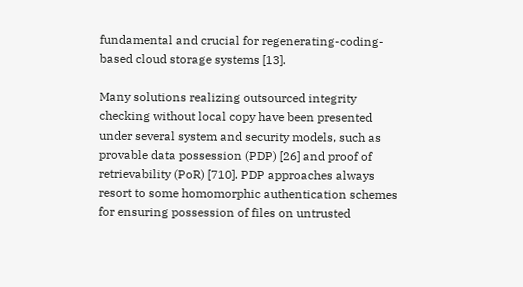fundamental and crucial for regenerating-coding-based cloud storage systems [13].

Many solutions realizing outsourced integrity checking without local copy have been presented under several system and security models, such as provable data possession (PDP) [26] and proof of retrievability (PoR) [710]. PDP approaches always resort to some homomorphic authentication schemes for ensuring possession of files on untrusted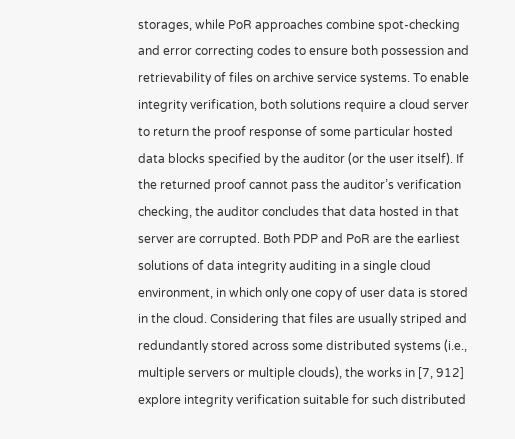storages, while PoR approaches combine spot-checking and error correcting codes to ensure both possession and retrievability of files on archive service systems. To enable integrity verification, both solutions require a cloud server to return the proof response of some particular hosted data blocks specified by the auditor (or the user itself). If the returned proof cannot pass the auditor’s verification checking, the auditor concludes that data hosted in that server are corrupted. Both PDP and PoR are the earliest solutions of data integrity auditing in a single cloud environment, in which only one copy of user data is stored in the cloud. Considering that files are usually striped and redundantly stored across some distributed systems (i.e., multiple servers or multiple clouds), the works in [7, 912] explore integrity verification suitable for such distributed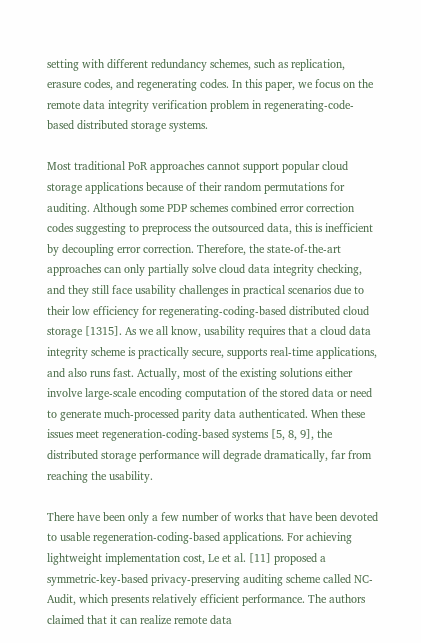setting with different redundancy schemes, such as replication, erasure codes, and regenerating codes. In this paper, we focus on the remote data integrity verification problem in regenerating-code-based distributed storage systems.

Most traditional PoR approaches cannot support popular cloud storage applications because of their random permutations for auditing. Although some PDP schemes combined error correction codes suggesting to preprocess the outsourced data, this is inefficient by decoupling error correction. Therefore, the state-of-the-art approaches can only partially solve cloud data integrity checking, and they still face usability challenges in practical scenarios due to their low efficiency for regenerating-coding-based distributed cloud storage [1315]. As we all know, usability requires that a cloud data integrity scheme is practically secure, supports real-time applications, and also runs fast. Actually, most of the existing solutions either involve large-scale encoding computation of the stored data or need to generate much-processed parity data authenticated. When these issues meet regeneration-coding-based systems [5, 8, 9], the distributed storage performance will degrade dramatically, far from reaching the usability.

There have been only a few number of works that have been devoted to usable regeneration-coding-based applications. For achieving lightweight implementation cost, Le et al. [11] proposed a symmetric-key-based privacy-preserving auditing scheme called NC-Audit, which presents relatively efficient performance. The authors claimed that it can realize remote data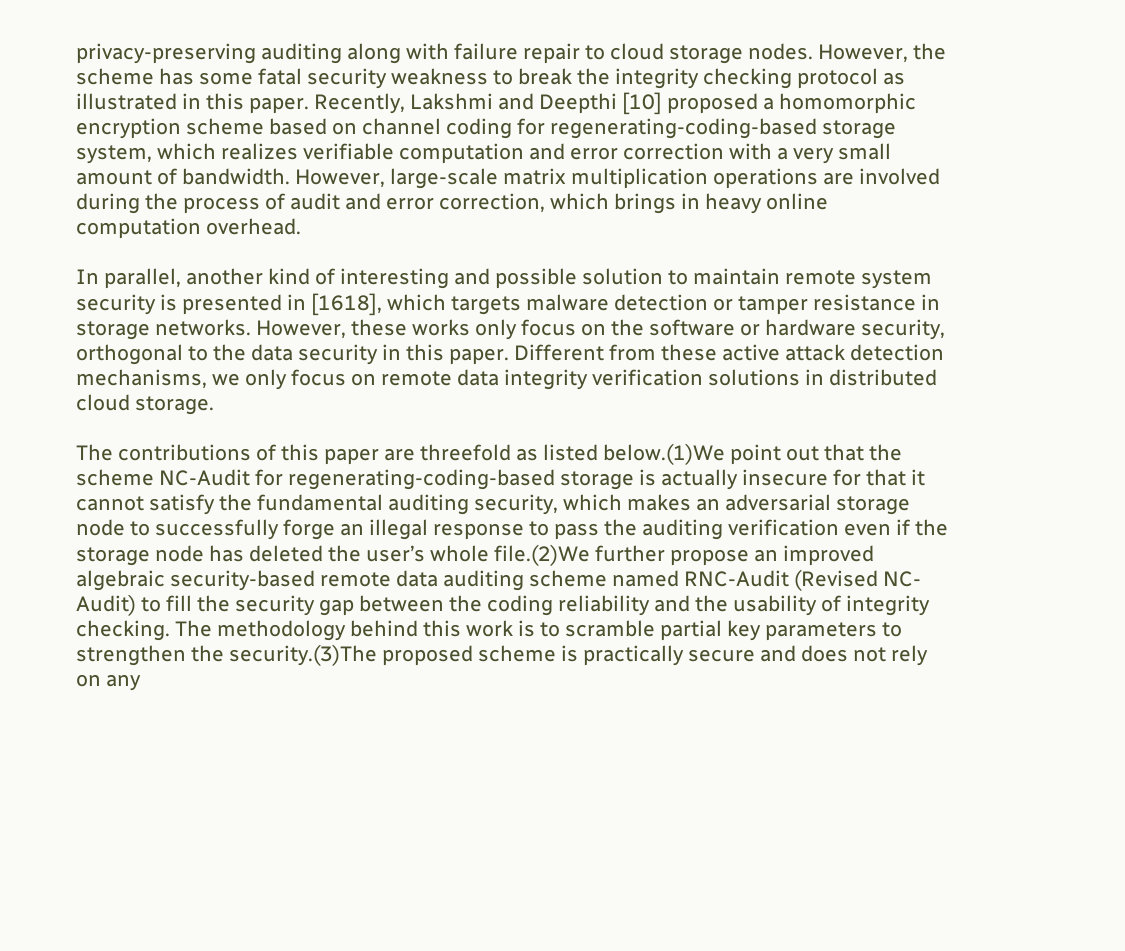privacy-preserving auditing along with failure repair to cloud storage nodes. However, the scheme has some fatal security weakness to break the integrity checking protocol as illustrated in this paper. Recently, Lakshmi and Deepthi [10] proposed a homomorphic encryption scheme based on channel coding for regenerating-coding-based storage system, which realizes verifiable computation and error correction with a very small amount of bandwidth. However, large-scale matrix multiplication operations are involved during the process of audit and error correction, which brings in heavy online computation overhead.

In parallel, another kind of interesting and possible solution to maintain remote system security is presented in [1618], which targets malware detection or tamper resistance in storage networks. However, these works only focus on the software or hardware security, orthogonal to the data security in this paper. Different from these active attack detection mechanisms, we only focus on remote data integrity verification solutions in distributed cloud storage.

The contributions of this paper are threefold as listed below.(1)We point out that the scheme NC-Audit for regenerating-coding-based storage is actually insecure for that it cannot satisfy the fundamental auditing security, which makes an adversarial storage node to successfully forge an illegal response to pass the auditing verification even if the storage node has deleted the user’s whole file.(2)We further propose an improved algebraic security-based remote data auditing scheme named RNC-Audit (Revised NC-Audit) to fill the security gap between the coding reliability and the usability of integrity checking. The methodology behind this work is to scramble partial key parameters to strengthen the security.(3)The proposed scheme is practically secure and does not rely on any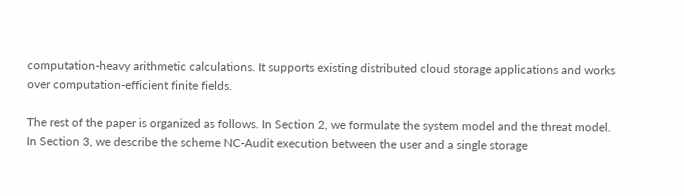computation-heavy arithmetic calculations. It supports existing distributed cloud storage applications and works over computation-efficient finite fields.

The rest of the paper is organized as follows. In Section 2, we formulate the system model and the threat model. In Section 3, we describe the scheme NC-Audit execution between the user and a single storage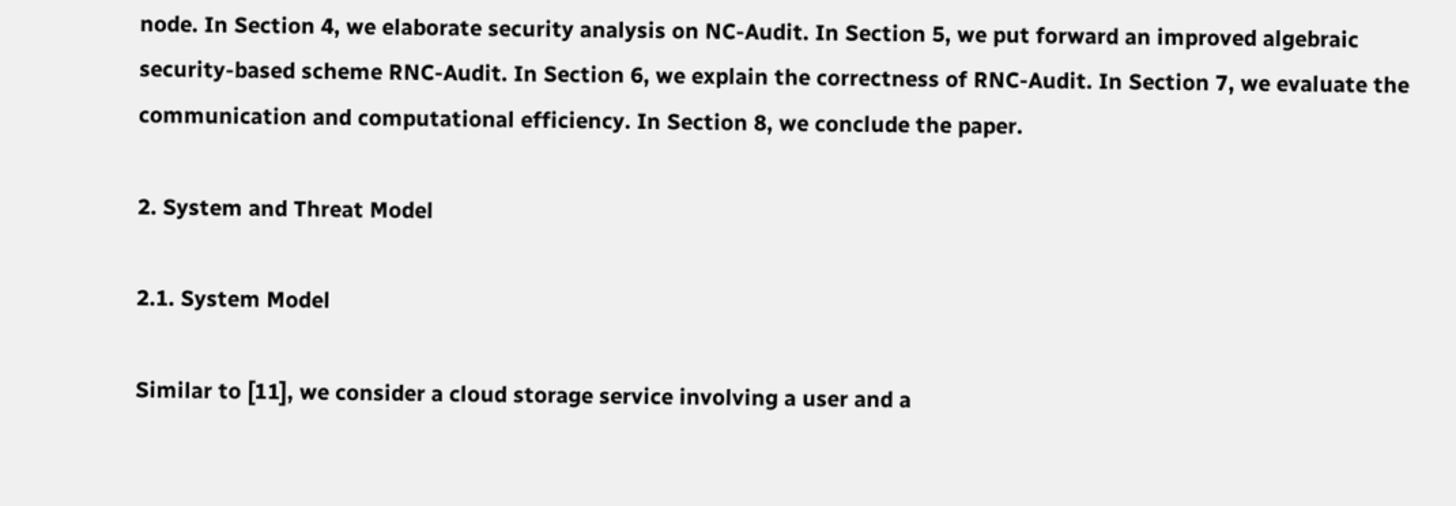node. In Section 4, we elaborate security analysis on NC-Audit. In Section 5, we put forward an improved algebraic security-based scheme RNC-Audit. In Section 6, we explain the correctness of RNC-Audit. In Section 7, we evaluate the communication and computational efficiency. In Section 8, we conclude the paper.

2. System and Threat Model

2.1. System Model

Similar to [11], we consider a cloud storage service involving a user and a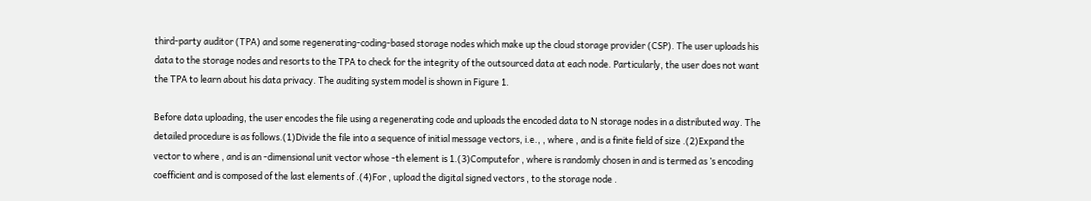third-party auditor (TPA) and some regenerating-coding-based storage nodes which make up the cloud storage provider (CSP). The user uploads his data to the storage nodes and resorts to the TPA to check for the integrity of the outsourced data at each node. Particularly, the user does not want the TPA to learn about his data privacy. The auditing system model is shown in Figure 1.

Before data uploading, the user encodes the file using a regenerating code and uploads the encoded data to N storage nodes in a distributed way. The detailed procedure is as follows.(1)Divide the file into a sequence of initial message vectors, i.e., , where , and is a finite field of size .(2)Expand the vector to where , and is an -dimensional unit vector whose -th element is 1.(3)Computefor , where is randomly chosen in and is termed as ’s encoding coefficient and is composed of the last elements of .(4)For , upload the digital signed vectors , to the storage node .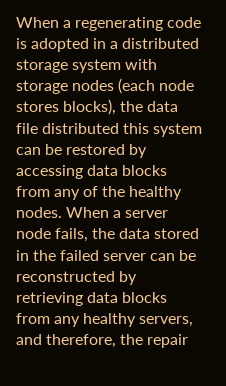When a regenerating code is adopted in a distributed storage system with storage nodes (each node stores blocks), the data file distributed this system can be restored by accessing data blocks from any of the healthy nodes. When a server node fails, the data stored in the failed server can be reconstructed by retrieving data blocks from any healthy servers, and therefore, the repair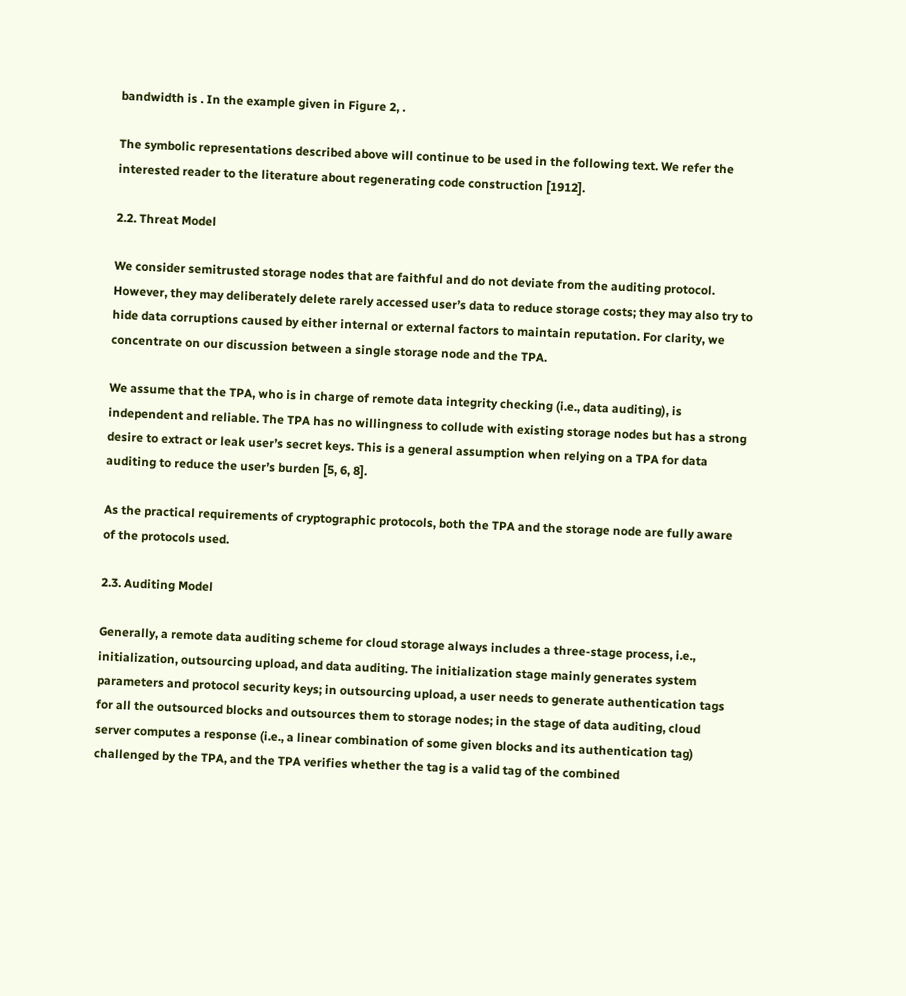bandwidth is . In the example given in Figure 2, .

The symbolic representations described above will continue to be used in the following text. We refer the interested reader to the literature about regenerating code construction [1912].

2.2. Threat Model

We consider semitrusted storage nodes that are faithful and do not deviate from the auditing protocol. However, they may deliberately delete rarely accessed user’s data to reduce storage costs; they may also try to hide data corruptions caused by either internal or external factors to maintain reputation. For clarity, we concentrate on our discussion between a single storage node and the TPA.

We assume that the TPA, who is in charge of remote data integrity checking (i.e., data auditing), is independent and reliable. The TPA has no willingness to collude with existing storage nodes but has a strong desire to extract or leak user’s secret keys. This is a general assumption when relying on a TPA for data auditing to reduce the user’s burden [5, 6, 8].

As the practical requirements of cryptographic protocols, both the TPA and the storage node are fully aware of the protocols used.

2.3. Auditing Model

Generally, a remote data auditing scheme for cloud storage always includes a three-stage process, i.e., initialization, outsourcing upload, and data auditing. The initialization stage mainly generates system parameters and protocol security keys; in outsourcing upload, a user needs to generate authentication tags for all the outsourced blocks and outsources them to storage nodes; in the stage of data auditing, cloud server computes a response (i.e., a linear combination of some given blocks and its authentication tag) challenged by the TPA, and the TPA verifies whether the tag is a valid tag of the combined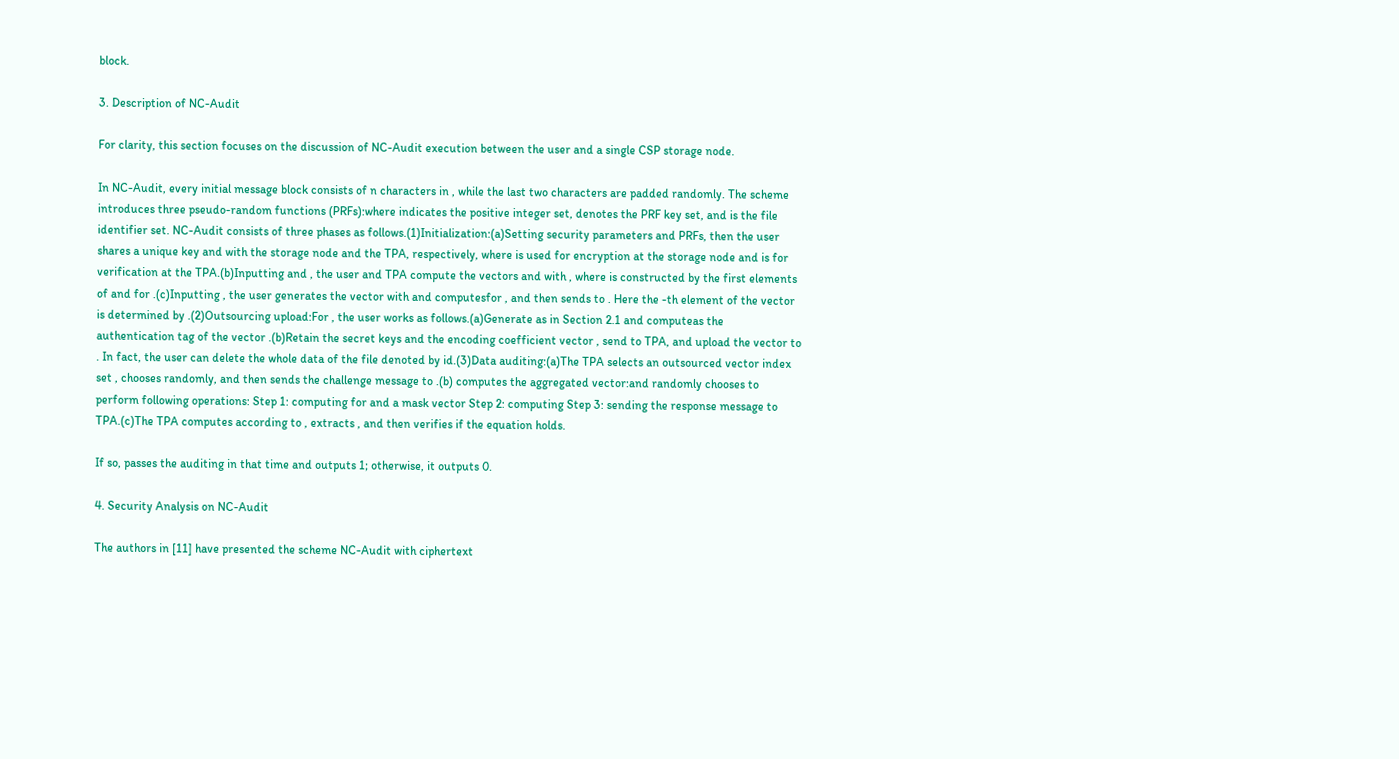block.

3. Description of NC-Audit

For clarity, this section focuses on the discussion of NC-Audit execution between the user and a single CSP storage node.

In NC-Audit, every initial message block consists of n characters in , while the last two characters are padded randomly. The scheme introduces three pseudo-random functions (PRFs):where indicates the positive integer set, denotes the PRF key set, and is the file identifier set. NC-Audit consists of three phases as follows.(1)Initialization:(a)Setting security parameters and PRFs, then the user shares a unique key and with the storage node and the TPA, respectively, where is used for encryption at the storage node and is for verification at the TPA.(b)Inputting and , the user and TPA compute the vectors and with , where is constructed by the first elements of and for .(c)Inputting , the user generates the vector with and computesfor , and then sends to . Here the -th element of the vector is determined by .(2)Outsourcing upload:For , the user works as follows.(a)Generate as in Section 2.1 and computeas the authentication tag of the vector .(b)Retain the secret keys and the encoding coefficient vector , send to TPA, and upload the vector to . In fact, the user can delete the whole data of the file denoted by id.(3)Data auditing:(a)The TPA selects an outsourced vector index set , chooses randomly, and then sends the challenge message to .(b) computes the aggregated vector:and randomly chooses to perform following operations: Step 1: computing for and a mask vector Step 2: computing Step 3: sending the response message to TPA.(c)The TPA computes according to , extracts , and then verifies if the equation holds.

If so, passes the auditing in that time and outputs 1; otherwise, it outputs 0.

4. Security Analysis on NC-Audit

The authors in [11] have presented the scheme NC-Audit with ciphertext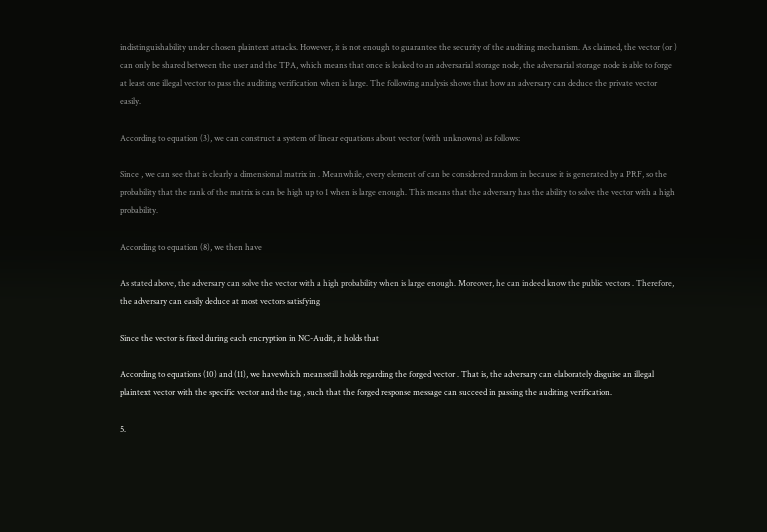indistinguishability under chosen plaintext attacks. However, it is not enough to guarantee the security of the auditing mechanism. As claimed, the vector (or ) can only be shared between the user and the TPA, which means that once is leaked to an adversarial storage node, the adversarial storage node is able to forge at least one illegal vector to pass the auditing verification when is large. The following analysis shows that how an adversary can deduce the private vector easily.

According to equation (3), we can construct a system of linear equations about vector (with unknowns) as follows:

Since , we can see that is clearly a dimensional matrix in . Meanwhile, every element of can be considered random in because it is generated by a PRF, so the probability that the rank of the matrix is can be high up to 1 when is large enough. This means that the adversary has the ability to solve the vector with a high probability.

According to equation (8), we then have

As stated above, the adversary can solve the vector with a high probability when is large enough. Moreover, he can indeed know the public vectors . Therefore, the adversary can easily deduce at most vectors satisfying

Since the vector is fixed during each encryption in NC-Audit, it holds that

According to equations (10) and (11), we havewhich meansstill holds regarding the forged vector . That is, the adversary can elaborately disguise an illegal plaintext vector with the specific vector and the tag , such that the forged response message can succeed in passing the auditing verification.

5.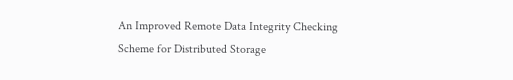An Improved Remote Data Integrity Checking Scheme for Distributed Storage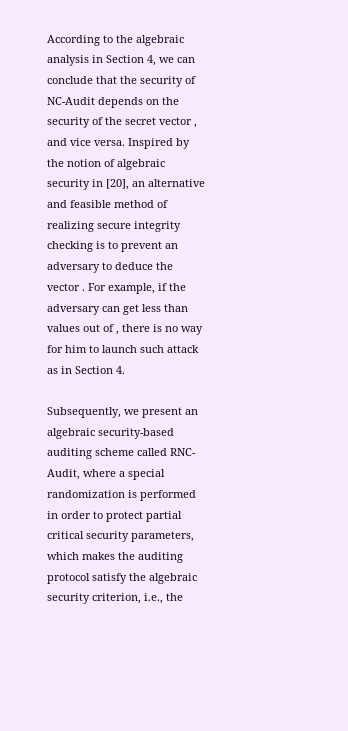According to the algebraic analysis in Section 4, we can conclude that the security of NC-Audit depends on the security of the secret vector , and vice versa. Inspired by the notion of algebraic security in [20], an alternative and feasible method of realizing secure integrity checking is to prevent an adversary to deduce the vector . For example, if the adversary can get less than values out of , there is no way for him to launch such attack as in Section 4.

Subsequently, we present an algebraic security-based auditing scheme called RNC-Audit, where a special randomization is performed in order to protect partial critical security parameters, which makes the auditing protocol satisfy the algebraic security criterion, i.e., the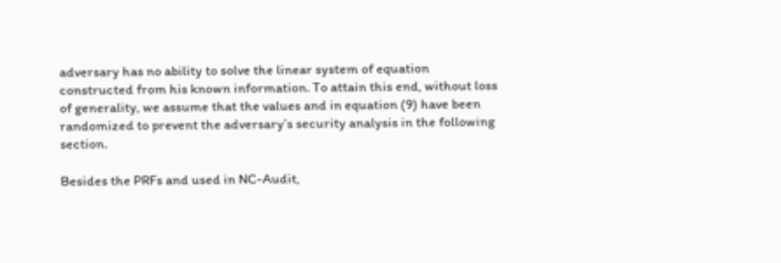adversary has no ability to solve the linear system of equation constructed from his known information. To attain this end, without loss of generality, we assume that the values and in equation (9) have been randomized to prevent the adversary’s security analysis in the following section.

Besides the PRFs and used in NC-Audit,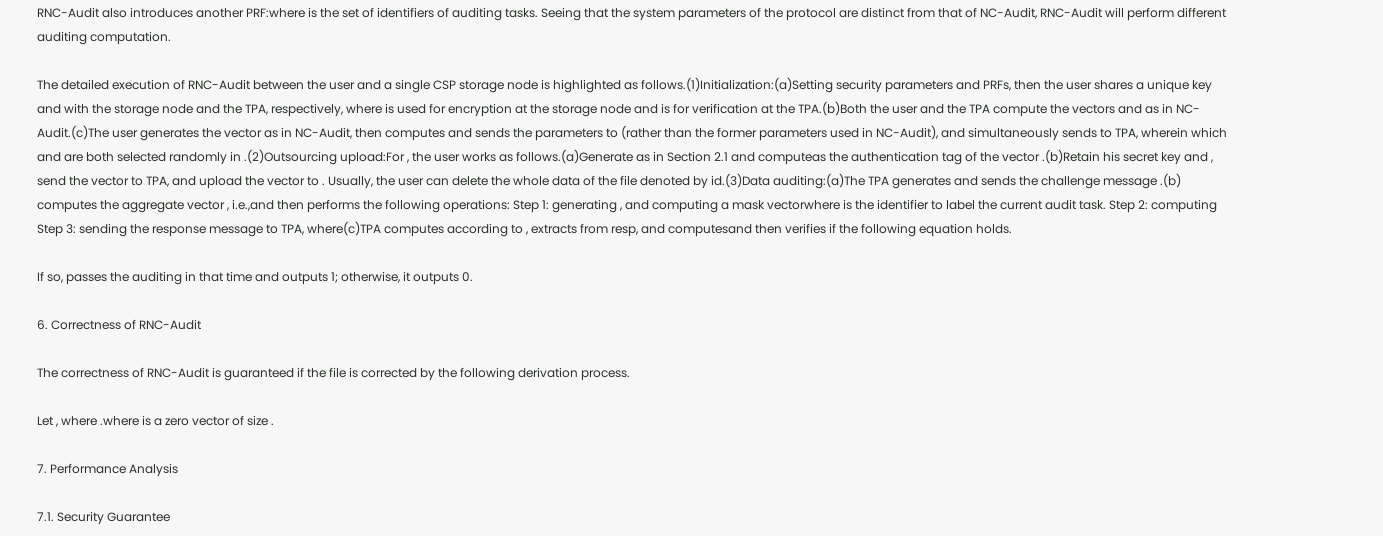RNC-Audit also introduces another PRF:where is the set of identifiers of auditing tasks. Seeing that the system parameters of the protocol are distinct from that of NC-Audit, RNC-Audit will perform different auditing computation.

The detailed execution of RNC-Audit between the user and a single CSP storage node is highlighted as follows.(1)Initialization:(a)Setting security parameters and PRFs, then the user shares a unique key and with the storage node and the TPA, respectively, where is used for encryption at the storage node and is for verification at the TPA.(b)Both the user and the TPA compute the vectors and as in NC-Audit.(c)The user generates the vector as in NC-Audit, then computes and sends the parameters to (rather than the former parameters used in NC-Audit), and simultaneously sends to TPA, wherein which and are both selected randomly in .(2)Outsourcing upload:For , the user works as follows.(a)Generate as in Section 2.1 and computeas the authentication tag of the vector .(b)Retain his secret key and , send the vector to TPA, and upload the vector to . Usually, the user can delete the whole data of the file denoted by id.(3)Data auditing:(a)The TPA generates and sends the challenge message .(b) computes the aggregate vector , i.e.,and then performs the following operations: Step 1: generating , and computing a mask vectorwhere is the identifier to label the current audit task. Step 2: computing Step 3: sending the response message to TPA, where(c)TPA computes according to , extracts from resp, and computesand then verifies if the following equation holds.

If so, passes the auditing in that time and outputs 1; otherwise, it outputs 0.

6. Correctness of RNC-Audit

The correctness of RNC-Audit is guaranteed if the file is corrected by the following derivation process.

Let , where .where is a zero vector of size .

7. Performance Analysis

7.1. Security Guarantee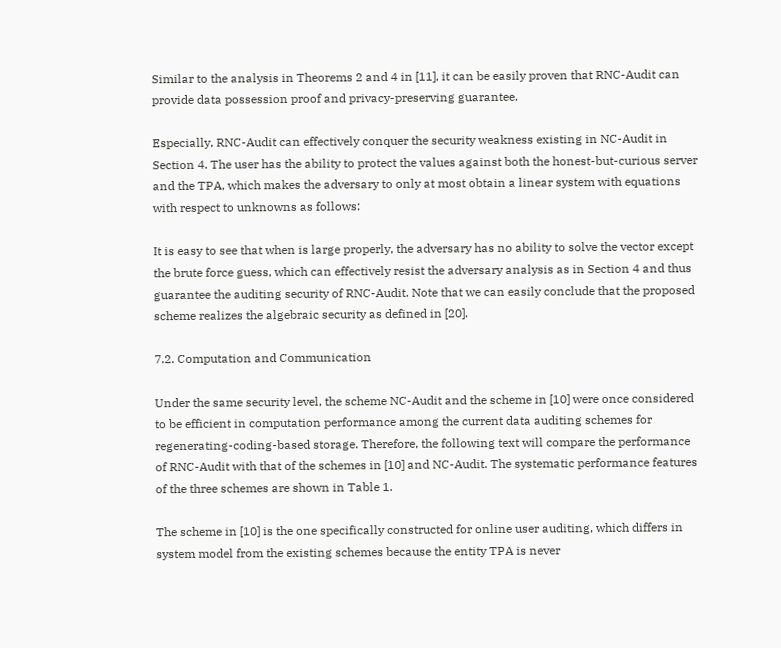Similar to the analysis in Theorems 2 and 4 in [11], it can be easily proven that RNC-Audit can provide data possession proof and privacy-preserving guarantee.

Especially, RNC-Audit can effectively conquer the security weakness existing in NC-Audit in Section 4. The user has the ability to protect the values against both the honest-but-curious server and the TPA, which makes the adversary to only at most obtain a linear system with equations with respect to unknowns as follows:

It is easy to see that when is large properly, the adversary has no ability to solve the vector except the brute force guess, which can effectively resist the adversary analysis as in Section 4 and thus guarantee the auditing security of RNC-Audit. Note that we can easily conclude that the proposed scheme realizes the algebraic security as defined in [20].

7.2. Computation and Communication

Under the same security level, the scheme NC-Audit and the scheme in [10] were once considered to be efficient in computation performance among the current data auditing schemes for regenerating-coding-based storage. Therefore, the following text will compare the performance of RNC-Audit with that of the schemes in [10] and NC-Audit. The systematic performance features of the three schemes are shown in Table 1.

The scheme in [10] is the one specifically constructed for online user auditing, which differs in system model from the existing schemes because the entity TPA is never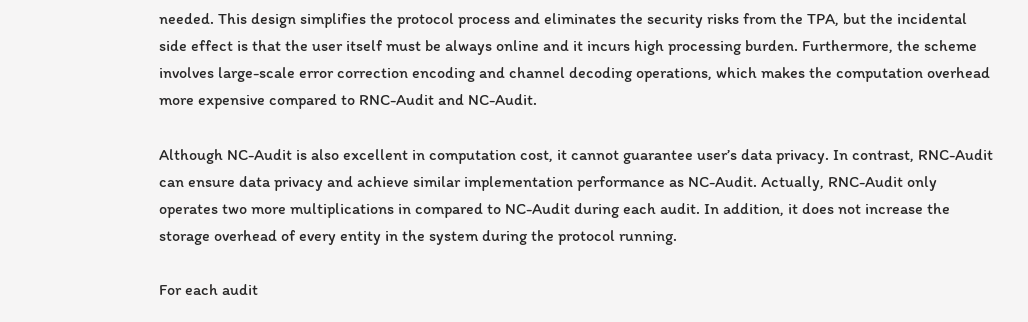needed. This design simplifies the protocol process and eliminates the security risks from the TPA, but the incidental side effect is that the user itself must be always online and it incurs high processing burden. Furthermore, the scheme involves large-scale error correction encoding and channel decoding operations, which makes the computation overhead more expensive compared to RNC-Audit and NC-Audit.

Although NC-Audit is also excellent in computation cost, it cannot guarantee user’s data privacy. In contrast, RNC-Audit can ensure data privacy and achieve similar implementation performance as NC-Audit. Actually, RNC-Audit only operates two more multiplications in compared to NC-Audit during each audit. In addition, it does not increase the storage overhead of every entity in the system during the protocol running.

For each audit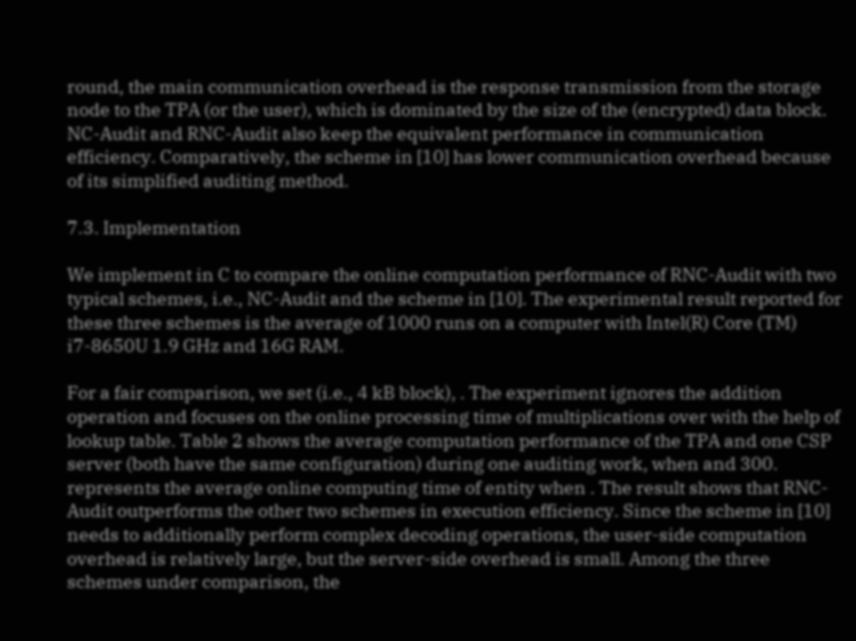round, the main communication overhead is the response transmission from the storage node to the TPA (or the user), which is dominated by the size of the (encrypted) data block. NC-Audit and RNC-Audit also keep the equivalent performance in communication efficiency. Comparatively, the scheme in [10] has lower communication overhead because of its simplified auditing method.

7.3. Implementation

We implement in C to compare the online computation performance of RNC-Audit with two typical schemes, i.e., NC-Audit and the scheme in [10]. The experimental result reported for these three schemes is the average of 1000 runs on a computer with Intel(R) Core (TM) i7-8650U 1.9 GHz and 16G RAM.

For a fair comparison, we set (i.e., 4 kB block), . The experiment ignores the addition operation and focuses on the online processing time of multiplications over with the help of lookup table. Table 2 shows the average computation performance of the TPA and one CSP server (both have the same configuration) during one auditing work, when and 300. represents the average online computing time of entity when . The result shows that RNC-Audit outperforms the other two schemes in execution efficiency. Since the scheme in [10] needs to additionally perform complex decoding operations, the user-side computation overhead is relatively large, but the server-side overhead is small. Among the three schemes under comparison, the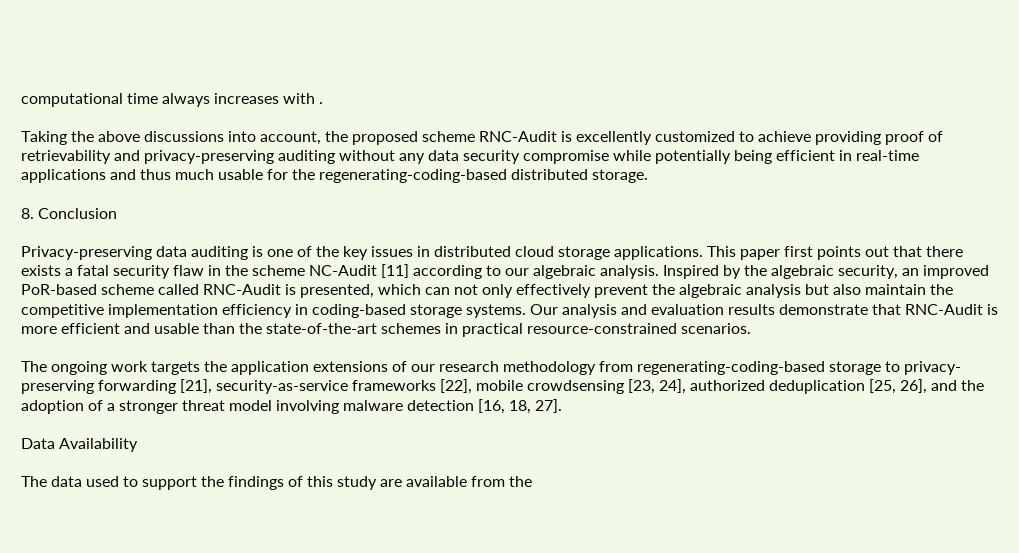computational time always increases with .

Taking the above discussions into account, the proposed scheme RNC-Audit is excellently customized to achieve providing proof of retrievability and privacy-preserving auditing without any data security compromise while potentially being efficient in real-time applications and thus much usable for the regenerating-coding-based distributed storage.

8. Conclusion

Privacy-preserving data auditing is one of the key issues in distributed cloud storage applications. This paper first points out that there exists a fatal security flaw in the scheme NC-Audit [11] according to our algebraic analysis. Inspired by the algebraic security, an improved PoR-based scheme called RNC-Audit is presented, which can not only effectively prevent the algebraic analysis but also maintain the competitive implementation efficiency in coding-based storage systems. Our analysis and evaluation results demonstrate that RNC-Audit is more efficient and usable than the state-of-the-art schemes in practical resource-constrained scenarios.

The ongoing work targets the application extensions of our research methodology from regenerating-coding-based storage to privacy-preserving forwarding [21], security-as-service frameworks [22], mobile crowdsensing [23, 24], authorized deduplication [25, 26], and the adoption of a stronger threat model involving malware detection [16, 18, 27].

Data Availability

The data used to support the findings of this study are available from the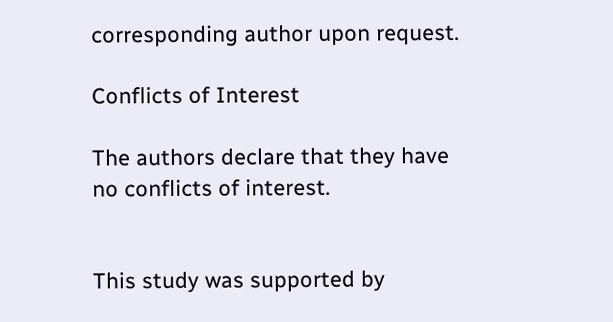corresponding author upon request.

Conflicts of Interest

The authors declare that they have no conflicts of interest.


This study was supported by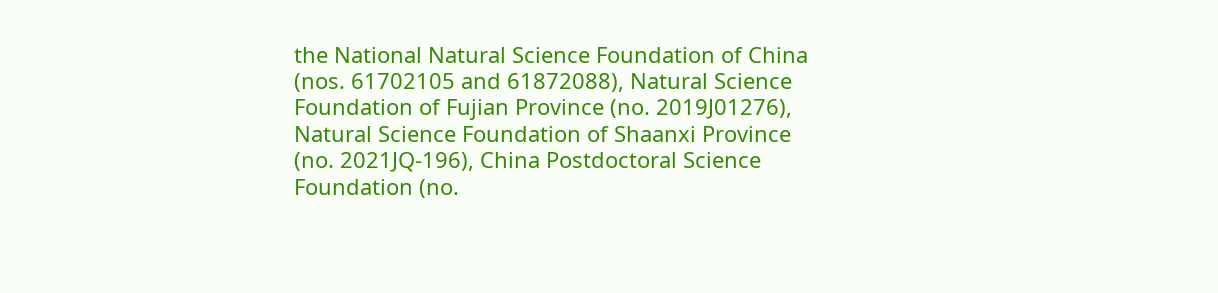the National Natural Science Foundation of China (nos. 61702105 and 61872088), Natural Science Foundation of Fujian Province (no. 2019J01276), Natural Science Foundation of Shaanxi Province (no. 2021JQ-196), China Postdoctoral Science Foundation (no.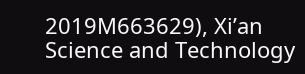2019M663629), Xi’an Science and Technology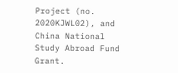Project (no. 2020KJWL02), and China National Study Abroad Fund Grant.